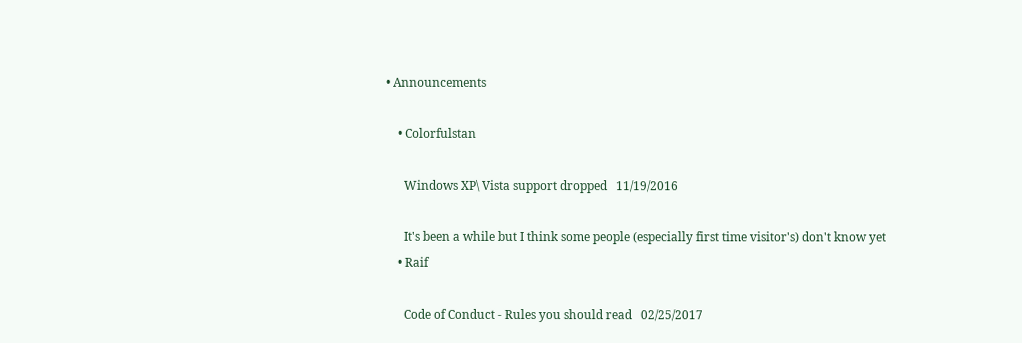• Announcements

    • Colorfulstan

      Windows XP\ Vista support dropped   11/19/2016

      It's been a while but I think some people (especially first time visitor's) don't know yet
    • Raif

      Code of Conduct - Rules you should read   02/25/2017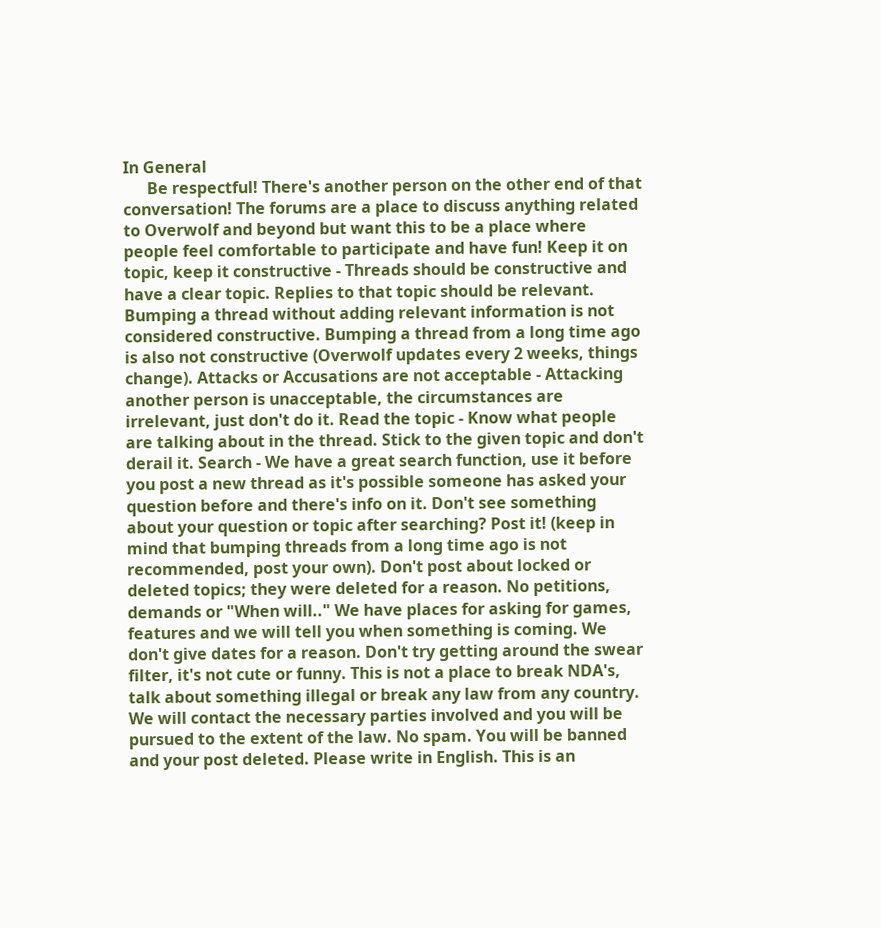In General
      Be respectful! There's another person on the other end of that conversation! The forums are a place to discuss anything related to Overwolf and beyond but want this to be a place where people feel comfortable to participate and have fun! Keep it on topic, keep it constructive - Threads should be constructive and have a clear topic. Replies to that topic should be relevant. Bumping a thread without adding relevant information is not considered constructive. Bumping a thread from a long time ago is also not constructive (Overwolf updates every 2 weeks, things change). Attacks or Accusations are not acceptable - Attacking another person is unacceptable, the circumstances are irrelevant, just don't do it. Read the topic - Know what people are talking about in the thread. Stick to the given topic and don't derail it. Search - We have a great search function, use it before you post a new thread as it's possible someone has asked your question before and there's info on it. Don't see something about your question or topic after searching? Post it! (keep in mind that bumping threads from a long time ago is not recommended, post your own). Don't post about locked or deleted topics; they were deleted for a reason. No petitions, demands or "When will.." We have places for asking for games, features and we will tell you when something is coming. We don't give dates for a reason. Don't try getting around the swear filter, it's not cute or funny. This is not a place to break NDA's, talk about something illegal or break any law from any country. We will contact the necessary parties involved and you will be pursued to the extent of the law. No spam. You will be banned and your post deleted. Please write in English. This is an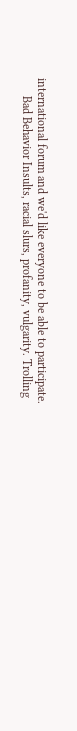international forum and we'd like everyone to be able to participate.
      Bad Behavior Insults, racial slurs, profanity, vulgarity. Trolling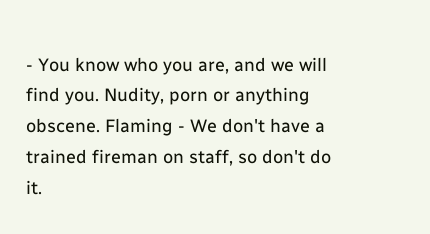- You know who you are, and we will find you. Nudity, porn or anything obscene. Flaming - We don't have a trained fireman on staff, so don't do it.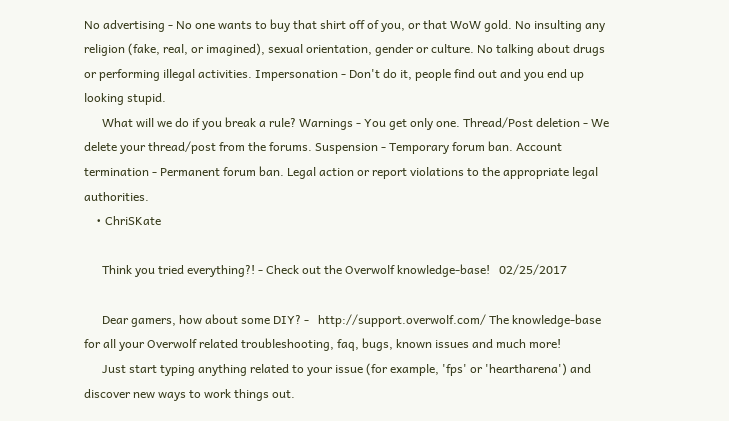No advertising - No one wants to buy that shirt off of you, or that WoW gold. No insulting any religion (fake, real, or imagined), sexual orientation, gender or culture. No talking about drugs or performing illegal activities. Impersonation - Don't do it, people find out and you end up looking stupid.
      What will we do if you break a rule? Warnings - You get only one. Thread/Post deletion - We delete your thread/post from the forums. Suspension - Temporary forum ban. Account termination - Permanent forum ban. Legal action or report violations to the appropriate legal authorities.
    • ChriSKate

      Think you tried everything?! - Check out the Overwolf knowledge-base!   02/25/2017

      Dear gamers, how about some DIY? -   http://support.overwolf.com/ The knowledge-base for all your Overwolf related troubleshooting, faq, bugs, known issues and much more!
      Just start typing anything related to your issue (for example, 'fps' or 'heartharena') and discover new ways to work things out.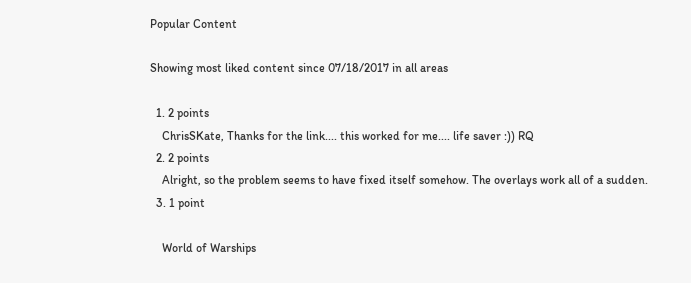Popular Content

Showing most liked content since 07/18/2017 in all areas

  1. 2 points
    ChrisSKate, Thanks for the link.... this worked for me.... life saver :)) RQ
  2. 2 points
    Alright, so the problem seems to have fixed itself somehow. The overlays work all of a sudden.
  3. 1 point

    World of Warships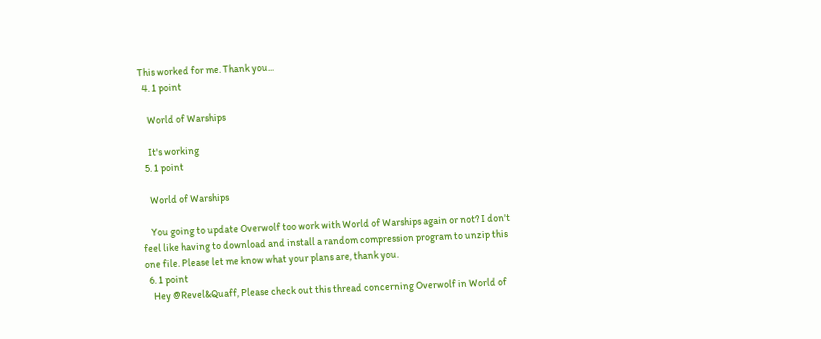This worked for me. Thank you...
  4. 1 point

    World of Warships

    It's working
  5. 1 point

    World of Warships

    You going to update Overwolf too work with World of Warships again or not? I don't feel like having to download and install a random compression program to unzip this one file. Please let me know what your plans are, thank you.
  6. 1 point
    Hey @Revel&Quaff, Please check out this thread concerning Overwolf in World of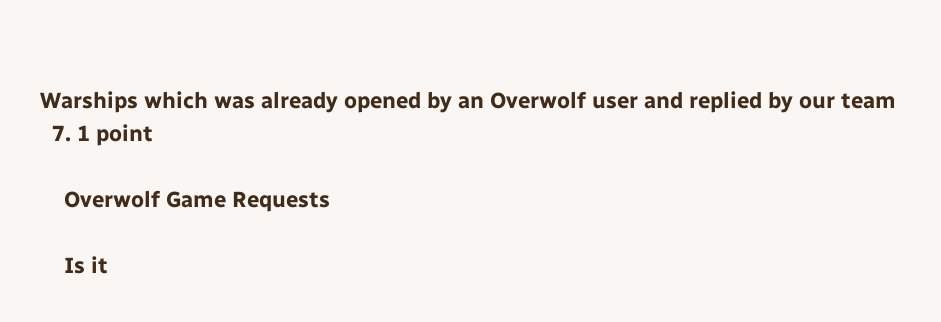Warships which was already opened by an Overwolf user and replied by our team
  7. 1 point

    Overwolf Game Requests

    Is it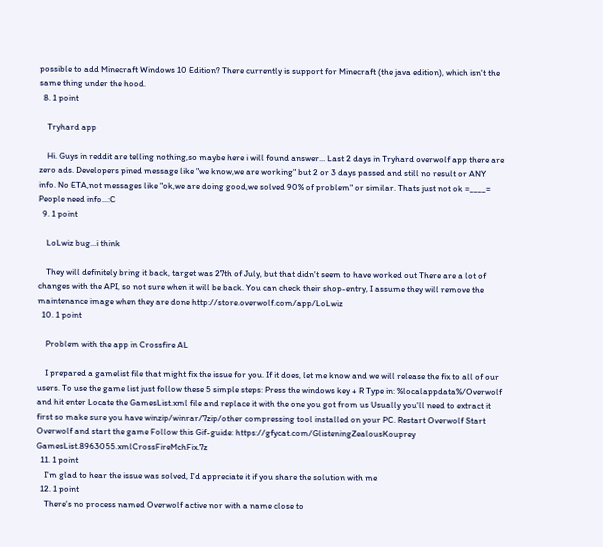possible to add Minecraft Windows 10 Edition? There currently is support for Minecraft (the java edition), which isn't the same thing under the hood.
  8. 1 point

    Tryhard app

    Hi. Guys in reddit are telling nothing,so maybe here i will found answer... Last 2 days in Tryhard overwolf app there are zero ads. Developers pined message like "we know,we are working" but 2 or 3 days passed and still no result or ANY info. No ETA,not messages like "ok,we are doing good,we solved 90% of problem" or similar. Thats just not ok =____= People need info...:C
  9. 1 point

    LoLwiz bug...i think

    They will definitely bring it back, target was 27th of July, but that didn't seem to have worked out There are a lot of changes with the API, so not sure when it will be back. You can check their shop-entry, I assume they will remove the maintenance image when they are done http://store.overwolf.com/app/LoLwiz
  10. 1 point

    Problem with the app in Crossfire AL

    I prepared a gamelist file that might fix the issue for you. If it does, let me know and we will release the fix to all of our users. To use the game list just follow these 5 simple steps: Press the windows key + R Type in: %localappdata%/Overwolf and hit enter Locate the GamesList.xml file and replace it with the one you got from us Usually you'll need to extract it first so make sure you have winzip/winrar/7zip/other compressing tool installed on your PC. Restart Overwolf Start Overwolf and start the game Follow this Gif-guide: https://gfycat.com/GlisteningZealousKouprey GamesList.8963055.xmlCrossFireMchFix.7z
  11. 1 point
    I'm glad to hear the issue was solved, I'd appreciate it if you share the solution with me
  12. 1 point
    There's no process named Overwolf active nor with a name close to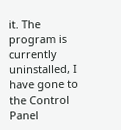it. The program is currently uninstalled, I have gone to the Control Panel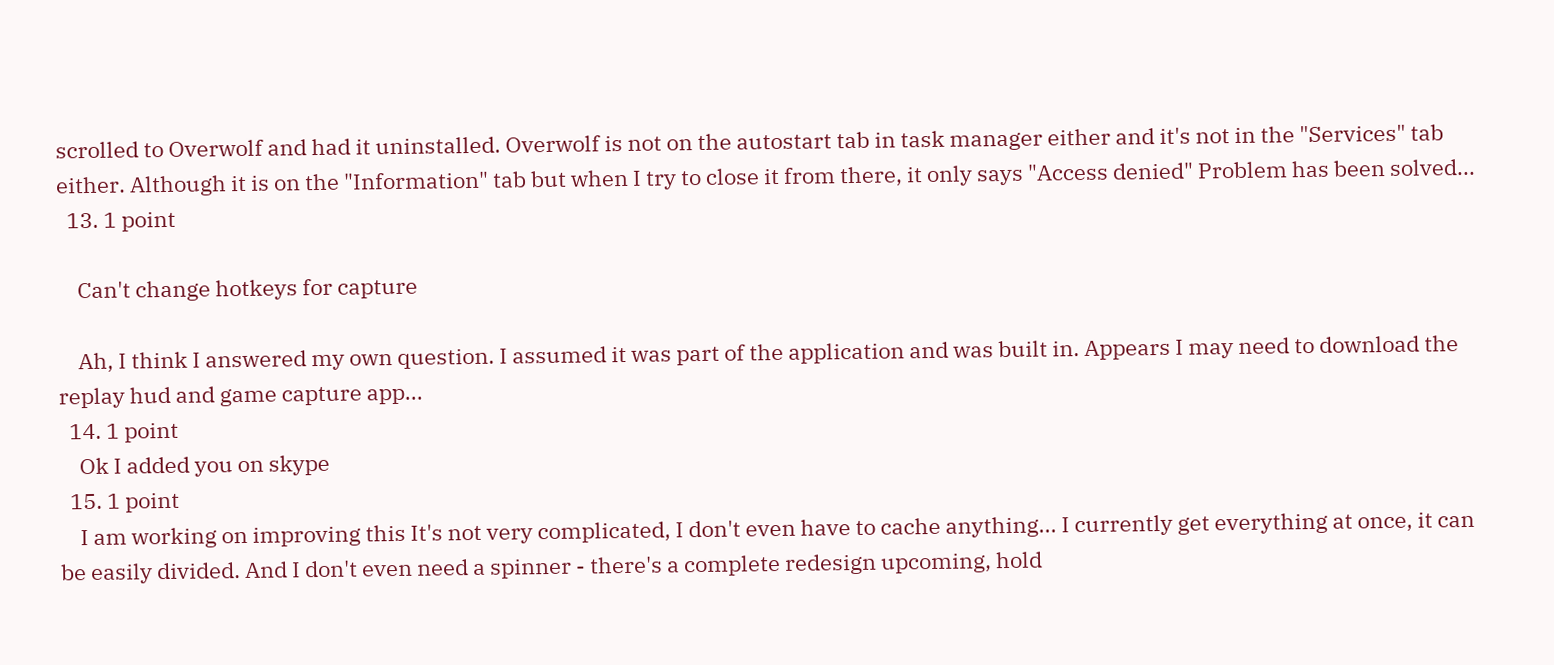scrolled to Overwolf and had it uninstalled. Overwolf is not on the autostart tab in task manager either and it's not in the "Services" tab either. Although it is on the "Information" tab but when I try to close it from there, it only says "Access denied" Problem has been solved...
  13. 1 point

    Can't change hotkeys for capture

    Ah, I think I answered my own question. I assumed it was part of the application and was built in. Appears I may need to download the replay hud and game capture app...
  14. 1 point
    Ok I added you on skype
  15. 1 point
    I am working on improving this It's not very complicated, I don't even have to cache anything... I currently get everything at once, it can be easily divided. And I don't even need a spinner - there's a complete redesign upcoming, hold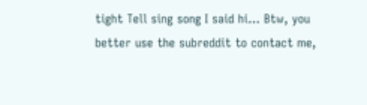tight Tell sing song I said hi... Btw, you better use the subreddit to contact me,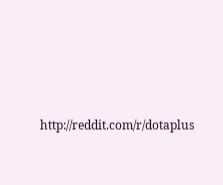http://reddit.com/r/dotaplus